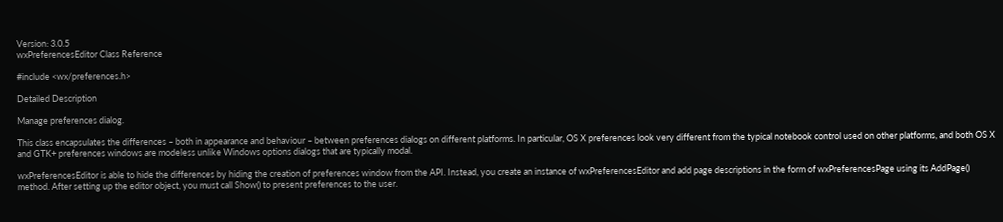Version: 3.0.5
wxPreferencesEditor Class Reference

#include <wx/preferences.h>

Detailed Description

Manage preferences dialog.

This class encapsulates the differences – both in appearance and behaviour – between preferences dialogs on different platforms. In particular, OS X preferences look very different from the typical notebook control used on other platforms, and both OS X and GTK+ preferences windows are modeless unlike Windows options dialogs that are typically modal.

wxPreferencesEditor is able to hide the differences by hiding the creation of preferences window from the API. Instead, you create an instance of wxPreferencesEditor and add page descriptions in the form of wxPreferencesPage using its AddPage() method. After setting up the editor object, you must call Show() to present preferences to the user.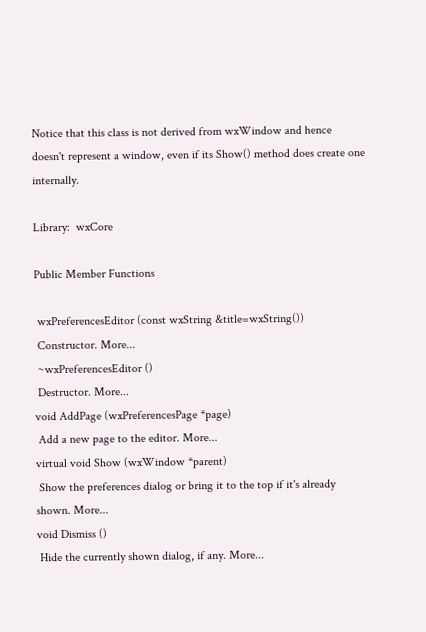Notice that this class is not derived from wxWindow and hence doesn't represent a window, even if its Show() method does create one internally.

Library:  wxCore

Public Member Functions

 wxPreferencesEditor (const wxString &title=wxString())
 Constructor. More...
 ~wxPreferencesEditor ()
 Destructor. More...
void AddPage (wxPreferencesPage *page)
 Add a new page to the editor. More...
virtual void Show (wxWindow *parent)
 Show the preferences dialog or bring it to the top if it's already shown. More...
void Dismiss ()
 Hide the currently shown dialog, if any. More...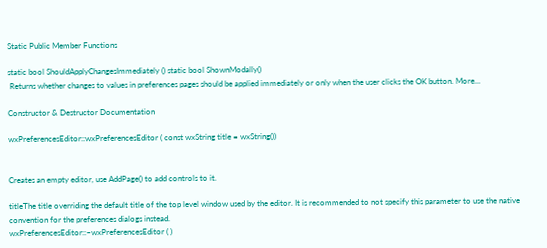Static Public Member Functions

static bool ShouldApplyChangesImmediately () static bool ShownModally()
 Returns whether changes to values in preferences pages should be applied immediately or only when the user clicks the OK button. More...

Constructor & Destructor Documentation

wxPreferencesEditor::wxPreferencesEditor ( const wxString title = wxString())


Creates an empty editor, use AddPage() to add controls to it.

titleThe title overriding the default title of the top level window used by the editor. It is recommended to not specify this parameter to use the native convention for the preferences dialogs instead.
wxPreferencesEditor::~wxPreferencesEditor ( )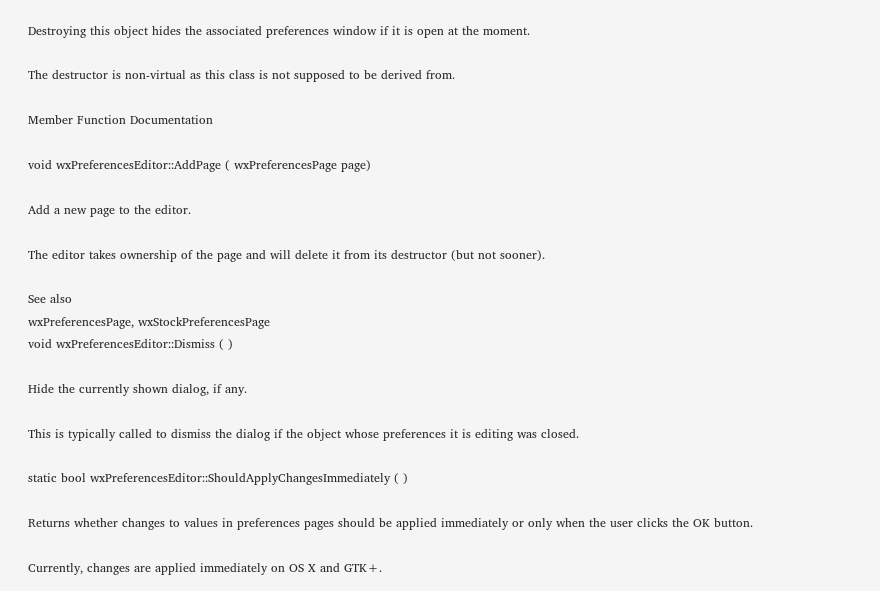Destroying this object hides the associated preferences window if it is open at the moment.

The destructor is non-virtual as this class is not supposed to be derived from.

Member Function Documentation

void wxPreferencesEditor::AddPage ( wxPreferencesPage page)

Add a new page to the editor.

The editor takes ownership of the page and will delete it from its destructor (but not sooner).

See also
wxPreferencesPage, wxStockPreferencesPage
void wxPreferencesEditor::Dismiss ( )

Hide the currently shown dialog, if any.

This is typically called to dismiss the dialog if the object whose preferences it is editing was closed.

static bool wxPreferencesEditor::ShouldApplyChangesImmediately ( )

Returns whether changes to values in preferences pages should be applied immediately or only when the user clicks the OK button.

Currently, changes are applied immediately on OS X and GTK+.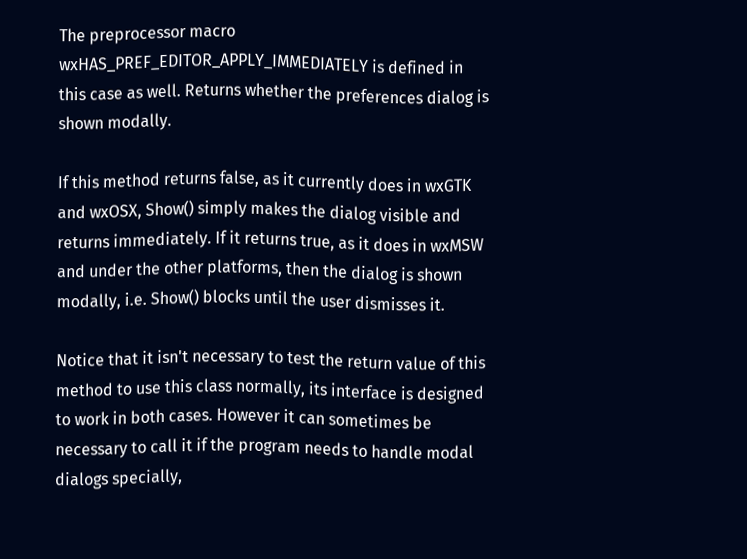The preprocessor macro wxHAS_PREF_EDITOR_APPLY_IMMEDIATELY is defined in this case as well. Returns whether the preferences dialog is shown modally.

If this method returns false, as it currently does in wxGTK and wxOSX, Show() simply makes the dialog visible and returns immediately. If it returns true, as it does in wxMSW and under the other platforms, then the dialog is shown modally, i.e. Show() blocks until the user dismisses it.

Notice that it isn't necessary to test the return value of this method to use this class normally, its interface is designed to work in both cases. However it can sometimes be necessary to call it if the program needs to handle modal dialogs specially,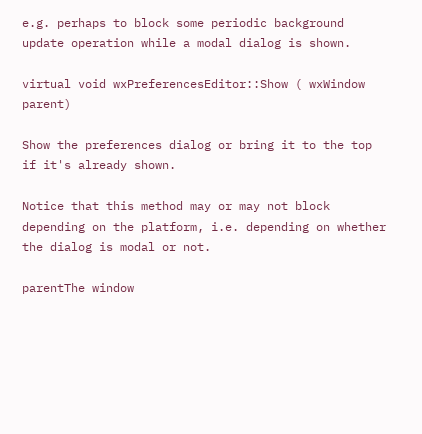e.g. perhaps to block some periodic background update operation while a modal dialog is shown.

virtual void wxPreferencesEditor::Show ( wxWindow parent)

Show the preferences dialog or bring it to the top if it's already shown.

Notice that this method may or may not block depending on the platform, i.e. depending on whether the dialog is modal or not.

parentThe window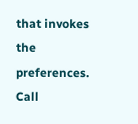that invokes the preferences. Call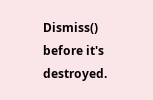Dismiss() before it's destroyed.